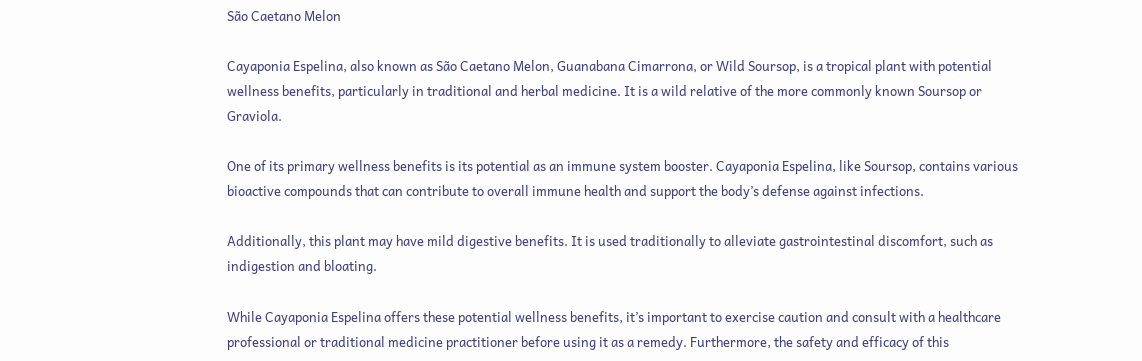São Caetano Melon

Cayaponia Espelina, also known as São Caetano Melon, Guanabana Cimarrona, or Wild Soursop, is a tropical plant with potential wellness benefits, particularly in traditional and herbal medicine. It is a wild relative of the more commonly known Soursop or Graviola.

One of its primary wellness benefits is its potential as an immune system booster. Cayaponia Espelina, like Soursop, contains various bioactive compounds that can contribute to overall immune health and support the body’s defense against infections.

Additionally, this plant may have mild digestive benefits. It is used traditionally to alleviate gastrointestinal discomfort, such as indigestion and bloating.

While Cayaponia Espelina offers these potential wellness benefits, it’s important to exercise caution and consult with a healthcare professional or traditional medicine practitioner before using it as a remedy. Furthermore, the safety and efficacy of this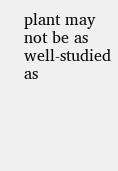plant may not be as well-studied as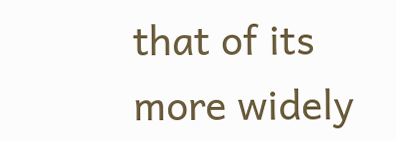that of its more widely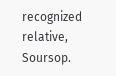recognized relative, Soursop.